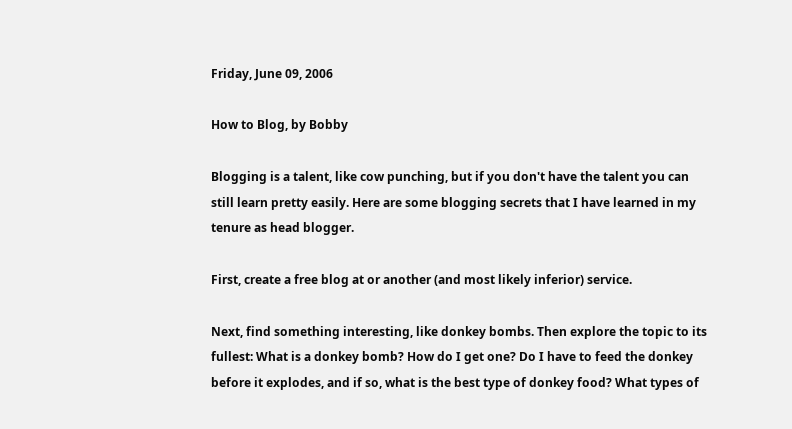Friday, June 09, 2006

How to Blog, by Bobby

Blogging is a talent, like cow punching, but if you don't have the talent you can still learn pretty easily. Here are some blogging secrets that I have learned in my tenure as head blogger.

First, create a free blog at or another (and most likely inferior) service.

Next, find something interesting, like donkey bombs. Then explore the topic to its fullest: What is a donkey bomb? How do I get one? Do I have to feed the donkey before it explodes, and if so, what is the best type of donkey food? What types of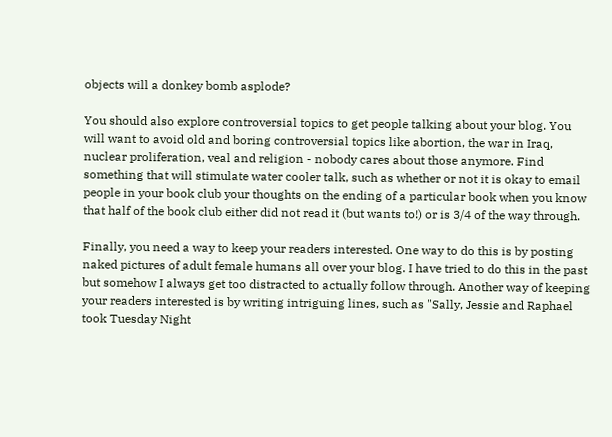objects will a donkey bomb asplode?

You should also explore controversial topics to get people talking about your blog. You will want to avoid old and boring controversial topics like abortion, the war in Iraq, nuclear proliferation, veal and religion - nobody cares about those anymore. Find something that will stimulate water cooler talk, such as whether or not it is okay to email people in your book club your thoughts on the ending of a particular book when you know that half of the book club either did not read it (but wants to!) or is 3/4 of the way through.

Finally, you need a way to keep your readers interested. One way to do this is by posting naked pictures of adult female humans all over your blog. I have tried to do this in the past but somehow I always get too distracted to actually follow through. Another way of keeping your readers interested is by writing intriguing lines, such as "Sally, Jessie and Raphael took Tuesday Night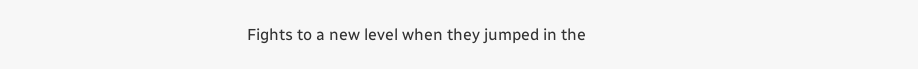Fights to a new level when they jumped in the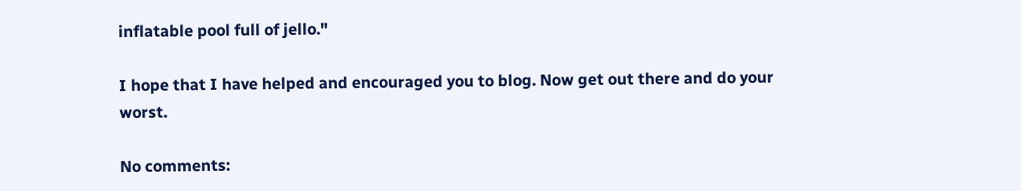inflatable pool full of jello."

I hope that I have helped and encouraged you to blog. Now get out there and do your worst.

No comments: